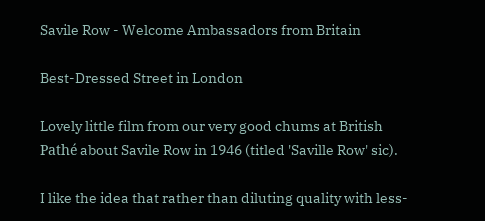Savile Row - Welcome Ambassadors from Britain

Best-Dressed Street in London

Lovely little film from our very good chums at British Pathé about Savile Row in 1946 (titled 'Saville Row' sic).

I like the idea that rather than diluting quality with less-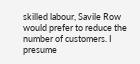skilled labour, Savile Row would prefer to reduce the number of customers. I presume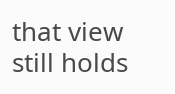that view still holds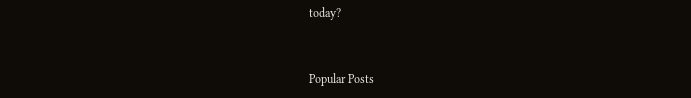today?


Popular Posts